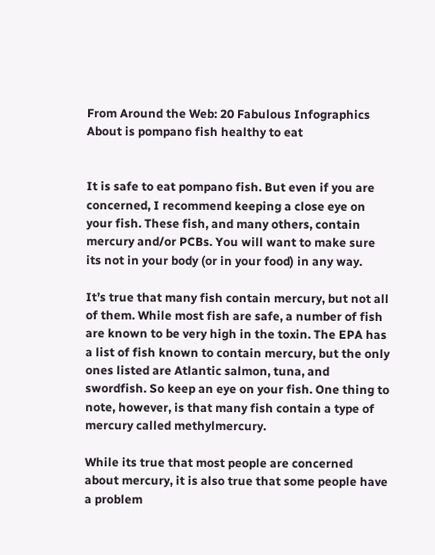From Around the Web: 20 Fabulous Infographics About is pompano fish healthy to eat


It is safe to eat pompano fish. But even if you are concerned, I recommend keeping a close eye on your fish. These fish, and many others, contain mercury and/or PCBs. You will want to make sure its not in your body (or in your food) in any way.

It’s true that many fish contain mercury, but not all of them. While most fish are safe, a number of fish are known to be very high in the toxin. The EPA has a list of fish known to contain mercury, but the only ones listed are Atlantic salmon, tuna, and swordfish. So keep an eye on your fish. One thing to note, however, is that many fish contain a type of mercury called methylmercury.

While its true that most people are concerned about mercury, it is also true that some people have a problem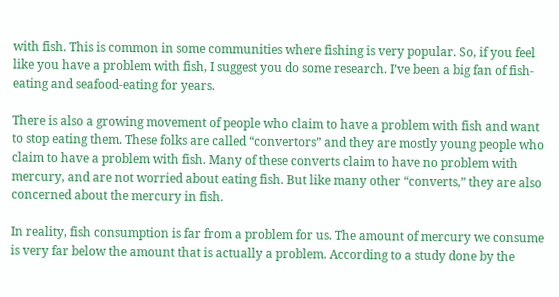with fish. This is common in some communities where fishing is very popular. So, if you feel like you have a problem with fish, I suggest you do some research. I’ve been a big fan of fish-eating and seafood-eating for years.

There is also a growing movement of people who claim to have a problem with fish and want to stop eating them. These folks are called “convertors” and they are mostly young people who claim to have a problem with fish. Many of these converts claim to have no problem with mercury, and are not worried about eating fish. But like many other “converts,” they are also concerned about the mercury in fish.

In reality, fish consumption is far from a problem for us. The amount of mercury we consume is very far below the amount that is actually a problem. According to a study done by the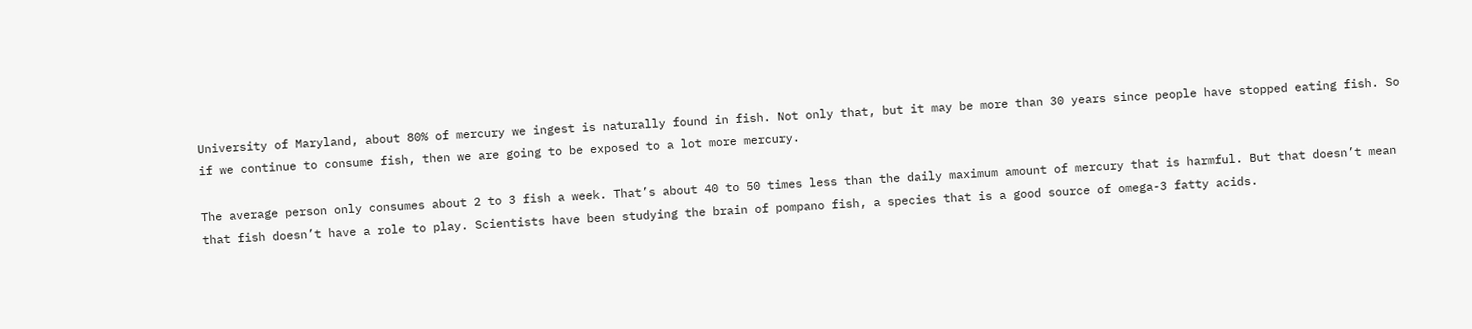University of Maryland, about 80% of mercury we ingest is naturally found in fish. Not only that, but it may be more than 30 years since people have stopped eating fish. So if we continue to consume fish, then we are going to be exposed to a lot more mercury.

The average person only consumes about 2 to 3 fish a week. That’s about 40 to 50 times less than the daily maximum amount of mercury that is harmful. But that doesn’t mean that fish doesn’t have a role to play. Scientists have been studying the brain of pompano fish, a species that is a good source of omega-3 fatty acids.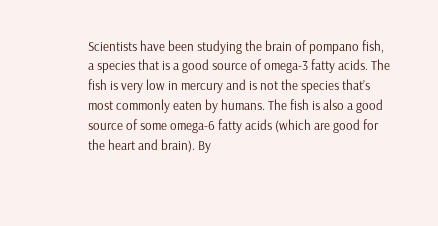Scientists have been studying the brain of pompano fish, a species that is a good source of omega-3 fatty acids. The fish is very low in mercury and is not the species that’s most commonly eaten by humans. The fish is also a good source of some omega-6 fatty acids (which are good for the heart and brain). By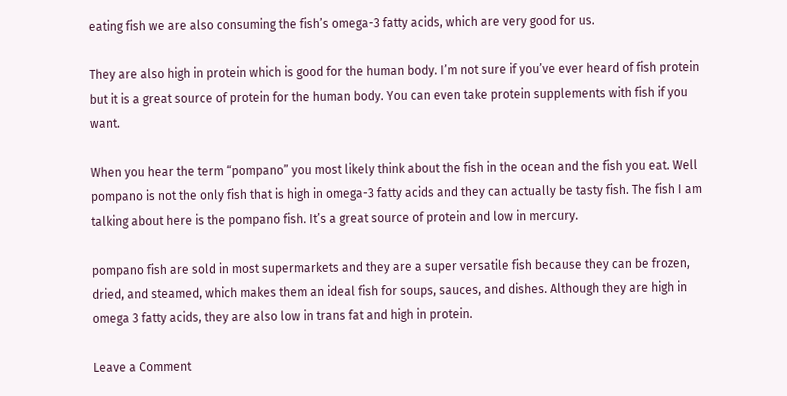eating fish we are also consuming the fish’s omega-3 fatty acids, which are very good for us.

They are also high in protein which is good for the human body. I’m not sure if you’ve ever heard of fish protein but it is a great source of protein for the human body. You can even take protein supplements with fish if you want.

When you hear the term “pompano” you most likely think about the fish in the ocean and the fish you eat. Well pompano is not the only fish that is high in omega-3 fatty acids and they can actually be tasty fish. The fish I am talking about here is the pompano fish. It’s a great source of protein and low in mercury.

pompano fish are sold in most supermarkets and they are a super versatile fish because they can be frozen, dried, and steamed, which makes them an ideal fish for soups, sauces, and dishes. Although they are high in omega 3 fatty acids, they are also low in trans fat and high in protein.

Leave a Comment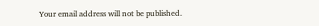Your email address will not be published.